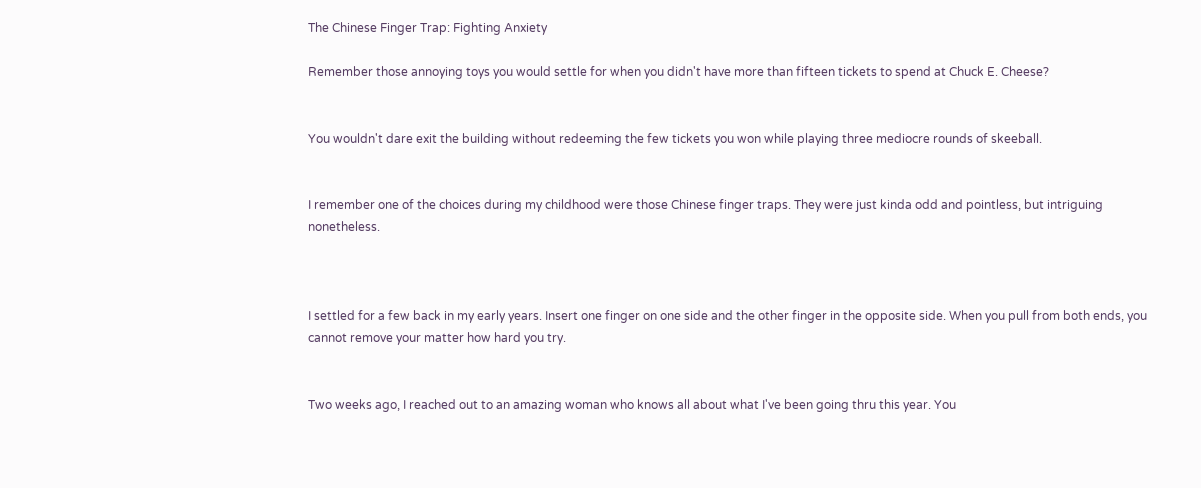The Chinese Finger Trap: Fighting Anxiety

Remember those annoying toys you would settle for when you didn't have more than fifteen tickets to spend at Chuck E. Cheese?


You wouldn't dare exit the building without redeeming the few tickets you won while playing three mediocre rounds of skeeball.


I remember one of the choices during my childhood were those Chinese finger traps. They were just kinda odd and pointless, but intriguing nonetheless.



I settled for a few back in my early years. Insert one finger on one side and the other finger in the opposite side. When you pull from both ends, you cannot remove your matter how hard you try.


Two weeks ago, I reached out to an amazing woman who knows all about what I've been going thru this year. You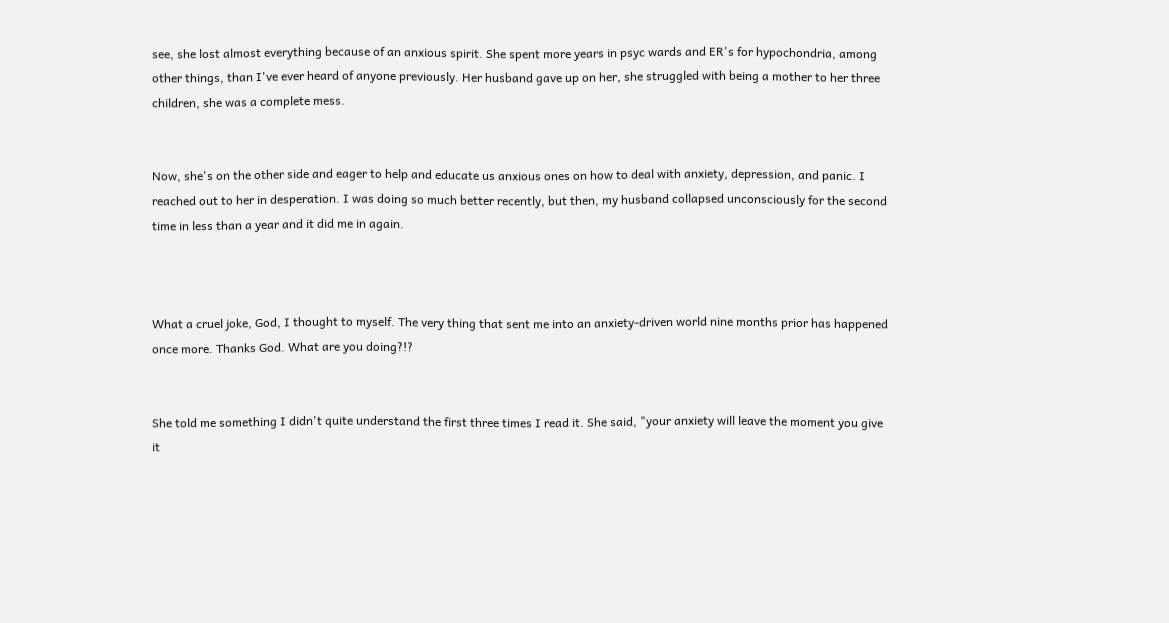see, she lost almost everything because of an anxious spirit. She spent more years in psyc wards and ER's for hypochondria, among other things, than I've ever heard of anyone previously. Her husband gave up on her, she struggled with being a mother to her three children, she was a complete mess.


Now, she's on the other side and eager to help and educate us anxious ones on how to deal with anxiety, depression, and panic. I reached out to her in desperation. I was doing so much better recently, but then, my husband collapsed unconsciously for the second time in less than a year and it did me in again.



What a cruel joke, God, I thought to myself. The very thing that sent me into an anxiety-driven world nine months prior has happened once more. Thanks God. What are you doing?!?


She told me something I didn't quite understand the first three times I read it. She said, "your anxiety will leave the moment you give it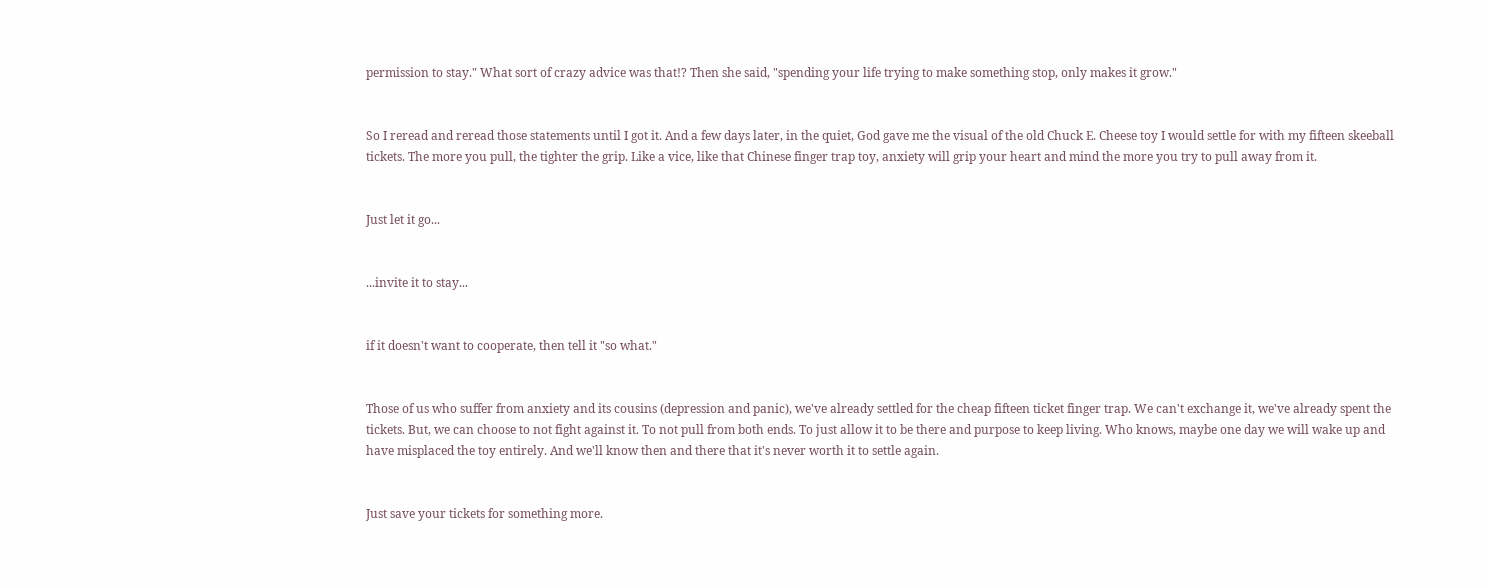permission to stay." What sort of crazy advice was that!? Then she said, "spending your life trying to make something stop, only makes it grow."


So I reread and reread those statements until I got it. And a few days later, in the quiet, God gave me the visual of the old Chuck E. Cheese toy I would settle for with my fifteen skeeball tickets. The more you pull, the tighter the grip. Like a vice, like that Chinese finger trap toy, anxiety will grip your heart and mind the more you try to pull away from it.


Just let it go...


...invite it to stay...


if it doesn't want to cooperate, then tell it "so what."


Those of us who suffer from anxiety and its cousins (depression and panic), we've already settled for the cheap fifteen ticket finger trap. We can't exchange it, we've already spent the tickets. But, we can choose to not fight against it. To not pull from both ends. To just allow it to be there and purpose to keep living. Who knows, maybe one day we will wake up and have misplaced the toy entirely. And we'll know then and there that it's never worth it to settle again.


Just save your tickets for something more.